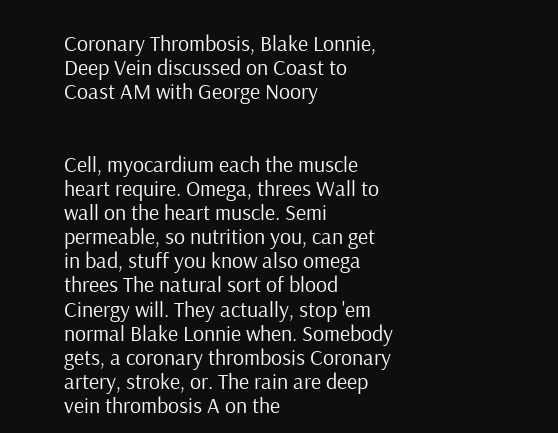Coronary Thrombosis, Blake Lonnie, Deep Vein discussed on Coast to Coast AM with George Noory


Cell, myocardium each the muscle heart require. Omega, threes Wall to wall on the heart muscle. Semi permeable, so nutrition you, can get in bad, stuff you know also omega threes The natural sort of blood Cinergy will. They actually, stop 'em normal Blake Lonnie when. Somebody gets, a coronary thrombosis Coronary artery, stroke, or. The rain are deep vein thrombosis A on the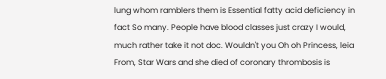lung whom ramblers them is Essential fatty acid deficiency in fact So many. People have blood classes just crazy I would, much rather take it not doc. Wouldn't you Oh oh Princess, leia From, Star Wars and she died of coronary thrombosis is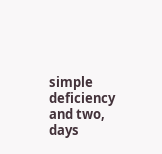simple deficiency and two, days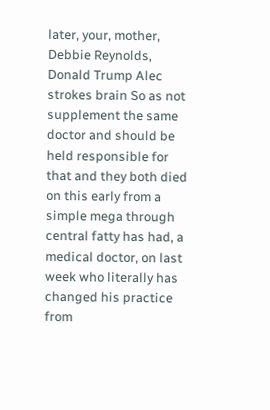later, your, mother, Debbie Reynolds, Donald Trump Alec strokes brain So as not supplement the same doctor and should be held responsible for that and they both died on this early from a simple mega through central fatty has had, a medical doctor, on last week who literally has changed his practice from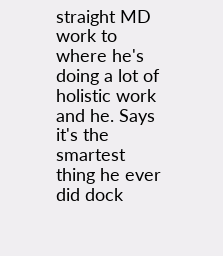straight MD work to where he's doing a lot of holistic work and he. Says it's the smartest thing he ever did dock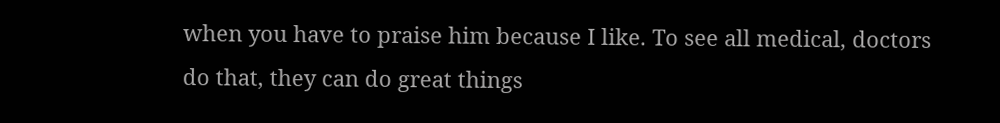when you have to praise him because I like. To see all medical, doctors do that, they can do great things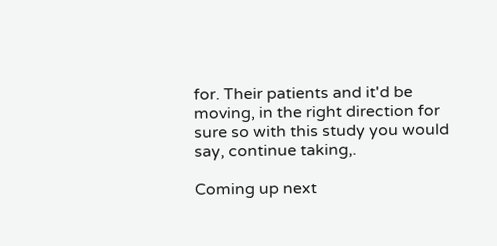for. Their patients and it'd be moving, in the right direction for sure so with this study you would say, continue taking,.

Coming up next